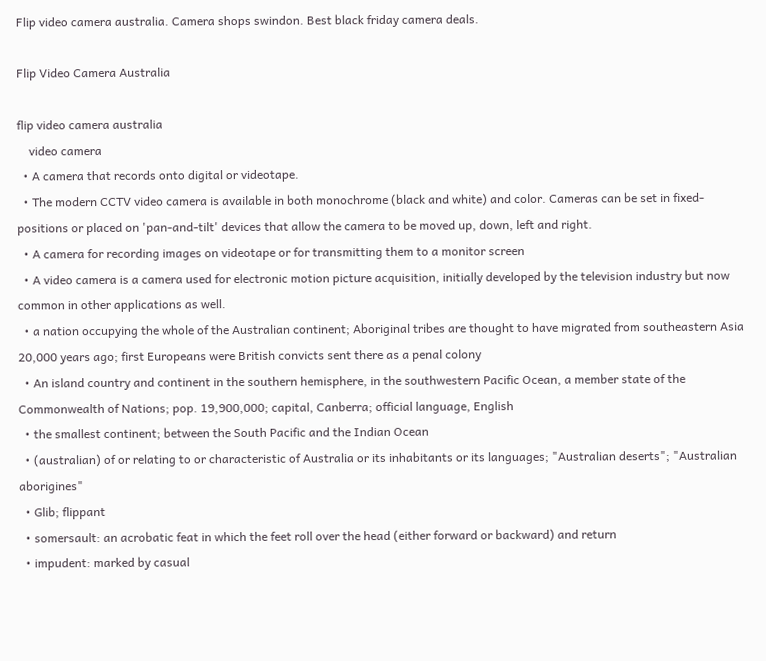Flip video camera australia. Camera shops swindon. Best black friday camera deals.

Flip Video Camera Australia

flip video camera australia
    video camera
  • A camera that records onto digital or videotape.
  • The modern CCTV video camera is available in both monochrome (black and white) and color. Cameras can be set in fixed-positions or placed on 'pan-and-tilt' devices that allow the camera to be moved up, down, left and right.
  • A camera for recording images on videotape or for transmitting them to a monitor screen
  • A video camera is a camera used for electronic motion picture acquisition, initially developed by the television industry but now common in other applications as well.
  • a nation occupying the whole of the Australian continent; Aboriginal tribes are thought to have migrated from southeastern Asia 20,000 years ago; first Europeans were British convicts sent there as a penal colony
  • An island country and continent in the southern hemisphere, in the southwestern Pacific Ocean, a member state of the Commonwealth of Nations; pop. 19,900,000; capital, Canberra; official language, English
  • the smallest continent; between the South Pacific and the Indian Ocean
  • (australian) of or relating to or characteristic of Australia or its inhabitants or its languages; "Australian deserts"; "Australian aborigines"
  • Glib; flippant
  • somersault: an acrobatic feat in which the feet roll over the head (either forward or backward) and return
  • impudent: marked by casual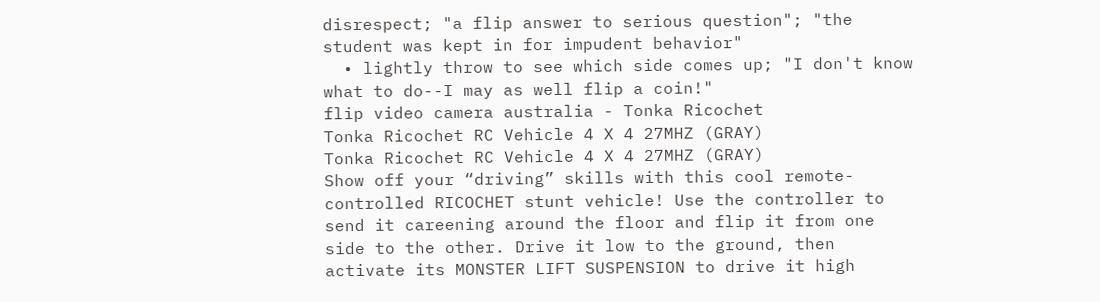disrespect; "a flip answer to serious question"; "the student was kept in for impudent behavior"
  • lightly throw to see which side comes up; "I don't know what to do--I may as well flip a coin!"
flip video camera australia - Tonka Ricochet
Tonka Ricochet RC Vehicle 4 X 4 27MHZ (GRAY)
Tonka Ricochet RC Vehicle 4 X 4 27MHZ (GRAY)
Show off your “driving” skills with this cool remote-controlled RICOCHET stunt vehicle! Use the controller to send it careening around the floor and flip it from one side to the other. Drive it low to the ground, then activate its MONSTER LIFT SUSPENSION to drive it high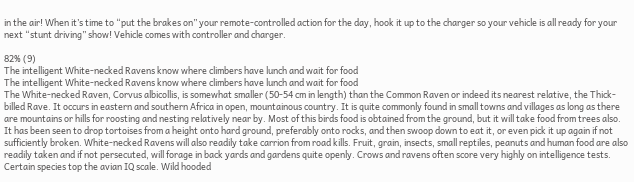in the air! When it’s time to “put the brakes on” your remote-controlled action for the day, hook it up to the charger so your vehicle is all ready for your next “stunt driving” show! Vehicle comes with controller and charger.

82% (9)
The intelligent White-necked Ravens know where climbers have lunch and wait for food
The intelligent White-necked Ravens know where climbers have lunch and wait for food
The White-necked Raven, Corvus albicollis, is somewhat smaller (50-54 cm in length) than the Common Raven or indeed its nearest relative, the Thick-billed Rave. It occurs in eastern and southern Africa in open, mountainous country. It is quite commonly found in small towns and villages as long as there are mountains or hills for roosting and nesting relatively near by. Most of this birds food is obtained from the ground, but it will take food from trees also. It has been seen to drop tortoises from a height onto hard ground, preferably onto rocks, and then swoop down to eat it, or even pick it up again if not sufficiently broken. White-necked Ravens will also readily take carrion from road kills. Fruit, grain, insects, small reptiles, peanuts and human food are also readily taken and if not persecuted, will forage in back yards and gardens quite openly. Crows and ravens often score very highly on intelligence tests. Certain species top the avian IQ scale. Wild hooded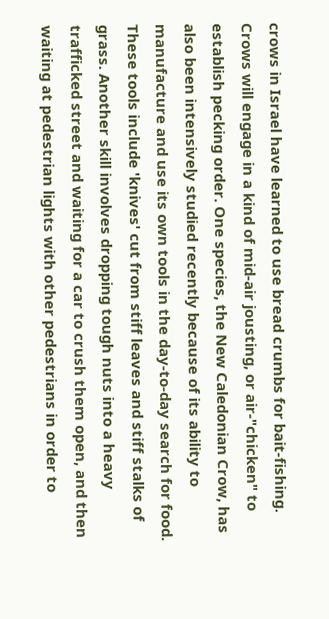crows in Israel have learned to use bread crumbs for bait-fishing. Crows will engage in a kind of mid-air jousting, or air-"chicken" to establish pecking order. One species, the New Caledonian Crow, has also been intensively studied recently because of its ability to manufacture and use its own tools in the day-to-day search for food. These tools include 'knives' cut from stiff leaves and stiff stalks of grass. Another skill involves dropping tough nuts into a heavy trafficked street and waiting for a car to crush them open, and then waiting at pedestrian lights with other pedestrians in order to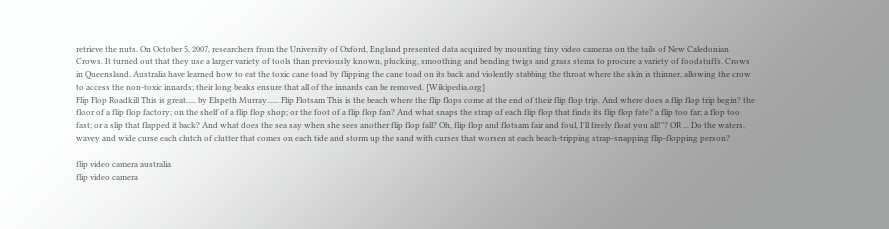retrieve the nuts. On October 5, 2007, researchers from the University of Oxford, England presented data acquired by mounting tiny video cameras on the tails of New Caledonian Crows. It turned out that they use a larger variety of tools than previously known, plucking, smoothing and bending twigs and grass stems to procure a variety of foodstuffs. Crows in Queensland, Australia have learned how to eat the toxic cane toad by flipping the cane toad on its back and violently stabbing the throat where the skin is thinner, allowing the crow to access the non-toxic innards; their long beaks ensure that all of the innards can be removed. [Wikipedia.org]
Flip Flop Roadkill This is great..... by Elspeth Murray...... Flip Flotsam This is the beach where the flip flops come at the end of their flip flop trip. And where does a flip flop trip begin? the floor of a flip flop factory; on the shelf of a flip flop shop; or the foot of a flip flop fan? And what snaps the strap of each flip flop that finds its flip flop fate? a flip too far; a flop too fast; or a slip that flapped it back? And what does the sea say when she sees another flip flop fall? Oh, flip flop and flotsam fair and foul, I'll freely float you all!"? OR ... Do the waters, wavey and wide curse each clutch of clutter that comes on each tide and storm up the sand with curses that worsen at each beach-tripping strap-snapping flip-flopping person?

flip video camera australia
flip video camera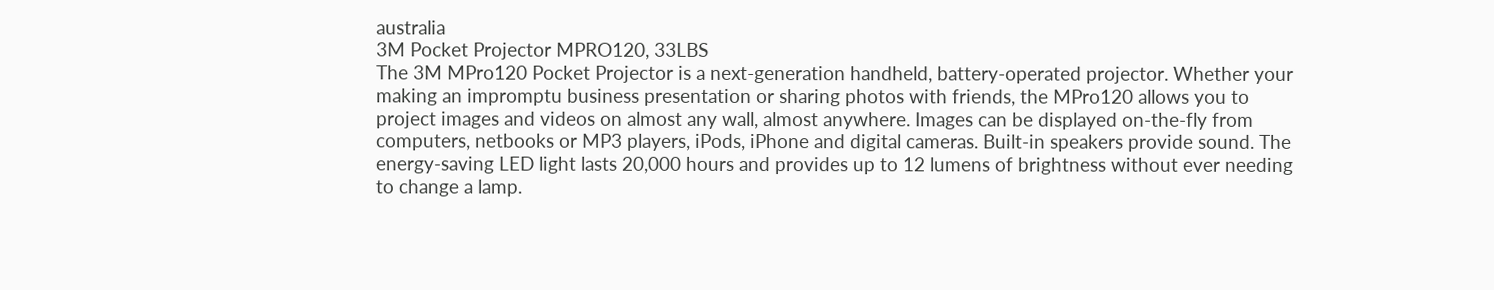australia
3M Pocket Projector MPRO120, 33LBS
The 3M MPro120 Pocket Projector is a next-generation handheld, battery-operated projector. Whether your making an impromptu business presentation or sharing photos with friends, the MPro120 allows you to project images and videos on almost any wall, almost anywhere. Images can be displayed on-the-fly from computers, netbooks or MP3 players, iPods, iPhone and digital cameras. Built-in speakers provide sound. The energy-saving LED light lasts 20,000 hours and provides up to 12 lumens of brightness without ever needing to change a lamp.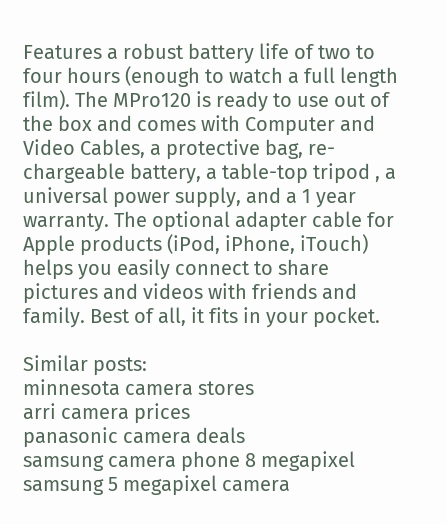Features a robust battery life of two to four hours (enough to watch a full length film). The MPro120 is ready to use out of the box and comes with Computer and Video Cables, a protective bag, re-chargeable battery, a table-top tripod , a universal power supply, and a 1 year warranty. The optional adapter cable for Apple products (iPod, iPhone, iTouch) helps you easily connect to share pictures and videos with friends and family. Best of all, it fits in your pocket.

Similar posts:
minnesota camera stores
arri camera prices
panasonic camera deals
samsung camera phone 8 megapixel
samsung 5 megapixel camera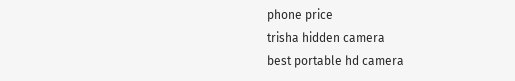phone price
trisha hidden camera
best portable hd camera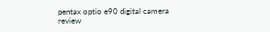pentax optio e90 digital camera review